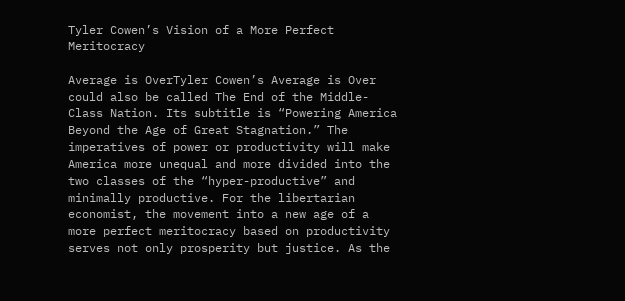Tyler Cowen’s Vision of a More Perfect Meritocracy

Average is OverTyler Cowen’s Average is Over could also be called The End of the Middle-Class Nation. Its subtitle is “Powering America Beyond the Age of Great Stagnation.” The imperatives of power or productivity will make America more unequal and more divided into the two classes of the “hyper-productive” and minimally productive. For the libertarian economist, the movement into a new age of a more perfect meritocracy based on productivity serves not only prosperity but justice. As the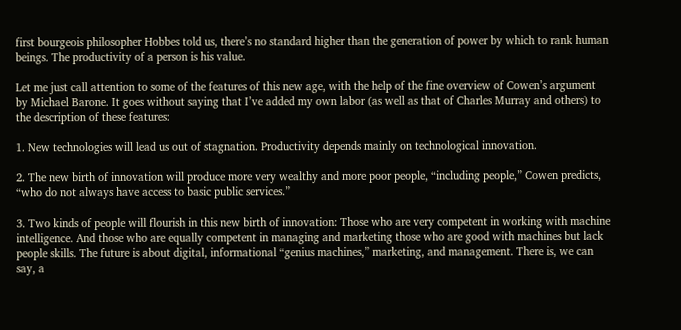first bourgeois philosopher Hobbes told us, there’s no standard higher than the generation of power by which to rank human beings. The productivity of a person is his value.

Let me just call attention to some of the features of this new age, with the help of the fine overview of Cowen’s argument by Michael Barone. It goes without saying that I’ve added my own labor (as well as that of Charles Murray and others) to the description of these features:

1. New technologies will lead us out of stagnation. Productivity depends mainly on technological innovation.

2. The new birth of innovation will produce more very wealthy and more poor people, “including people,” Cowen predicts, “who do not always have access to basic public services.”

3. Two kinds of people will flourish in this new birth of innovation: Those who are very competent in working with machine intelligence. And those who are equally competent in managing and marketing those who are good with machines but lack people skills. The future is about digital, informational “genius machines,” marketing, and management. There is, we can say, a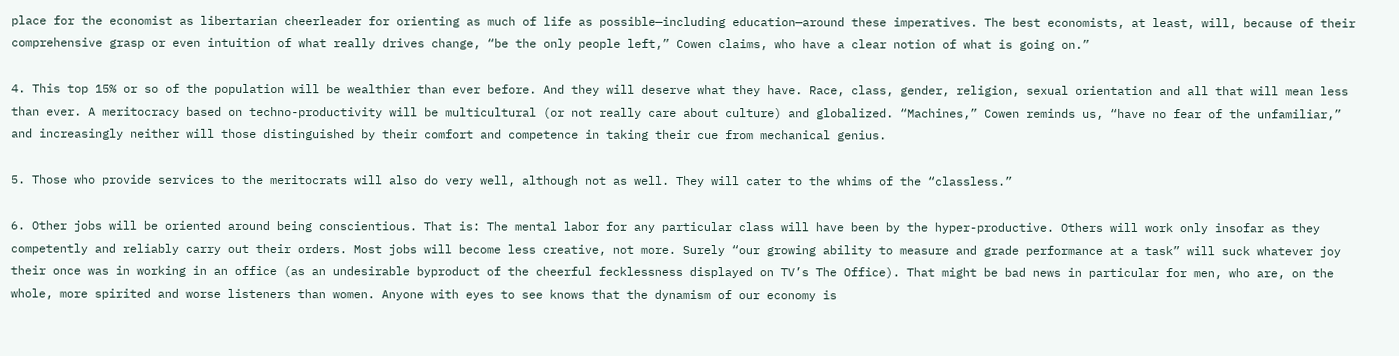place for the economist as libertarian cheerleader for orienting as much of life as possible—including education—around these imperatives. The best economists, at least, will, because of their comprehensive grasp or even intuition of what really drives change, “be the only people left,” Cowen claims, who have a clear notion of what is going on.”

4. This top 15% or so of the population will be wealthier than ever before. And they will deserve what they have. Race, class, gender, religion, sexual orientation and all that will mean less than ever. A meritocracy based on techno-productivity will be multicultural (or not really care about culture) and globalized. “Machines,” Cowen reminds us, “have no fear of the unfamiliar,” and increasingly neither will those distinguished by their comfort and competence in taking their cue from mechanical genius.

5. Those who provide services to the meritocrats will also do very well, although not as well. They will cater to the whims of the “classless.”

6. Other jobs will be oriented around being conscientious. That is: The mental labor for any particular class will have been by the hyper-productive. Others will work only insofar as they competently and reliably carry out their orders. Most jobs will become less creative, not more. Surely “our growing ability to measure and grade performance at a task” will suck whatever joy their once was in working in an office (as an undesirable byproduct of the cheerful fecklessness displayed on TV’s The Office). That might be bad news in particular for men, who are, on the whole, more spirited and worse listeners than women. Anyone with eyes to see knows that the dynamism of our economy is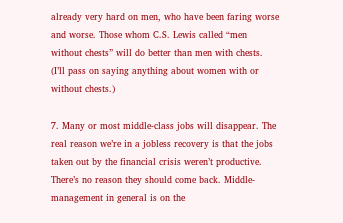already very hard on men, who have been faring worse and worse. Those whom C.S. Lewis called “men without chests” will do better than men with chests. (I’ll pass on saying anything about women with or without chests.)

7. Many or most middle-class jobs will disappear. The real reason we’re in a jobless recovery is that the jobs taken out by the financial crisis weren’t productive. There’s no reason they should come back. Middle-management in general is on the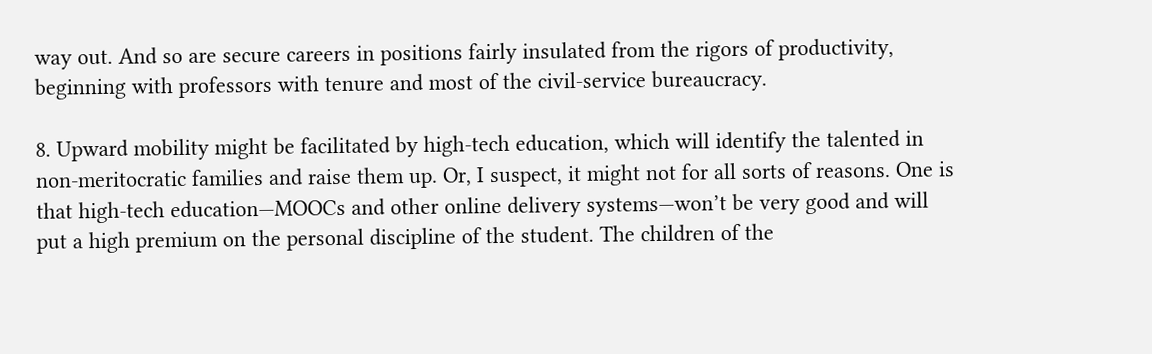way out. And so are secure careers in positions fairly insulated from the rigors of productivity, beginning with professors with tenure and most of the civil-service bureaucracy.

8. Upward mobility might be facilitated by high-tech education, which will identify the talented in non-meritocratic families and raise them up. Or, I suspect, it might not for all sorts of reasons. One is that high-tech education—MOOCs and other online delivery systems—won’t be very good and will put a high premium on the personal discipline of the student. The children of the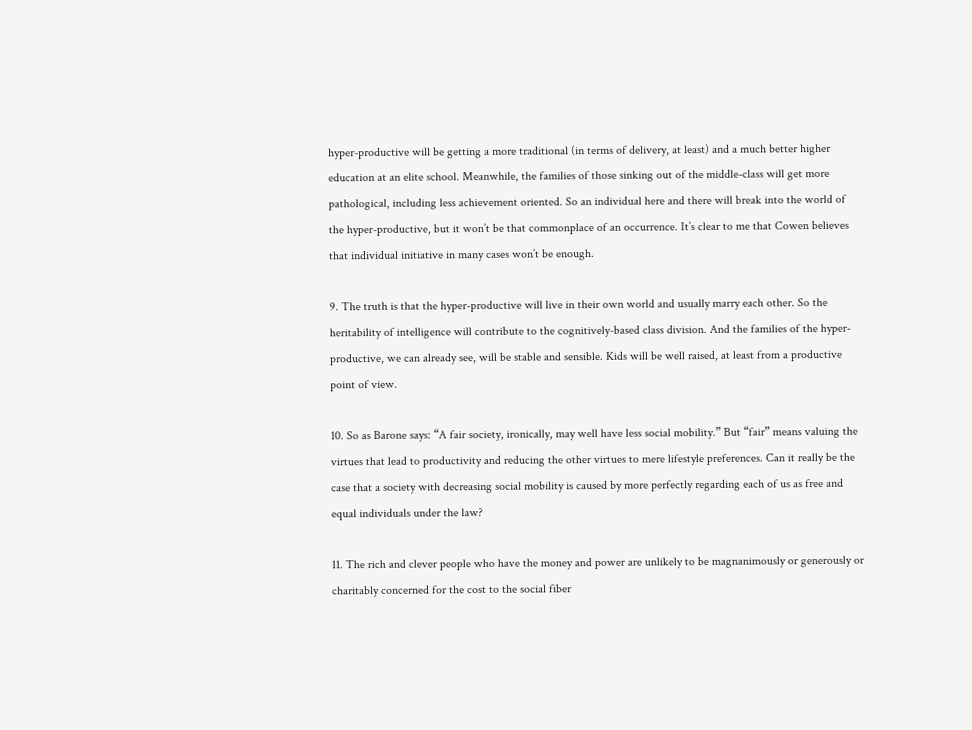hyper-productive will be getting a more traditional (in terms of delivery, at least) and a much better higher education at an elite school. Meanwhile, the families of those sinking out of the middle-class will get more pathological, including less achievement oriented. So an individual here and there will break into the world of the hyper-productive, but it won’t be that commonplace of an occurrence. It’s clear to me that Cowen believes that individual initiative in many cases won’t be enough.

9. The truth is that the hyper-productive will live in their own world and usually marry each other. So the heritability of intelligence will contribute to the cognitively-based class division. And the families of the hyper-productive, we can already see, will be stable and sensible. Kids will be well raised, at least from a productive point of view.

10. So as Barone says: “A fair society, ironically, may well have less social mobility.” But “fair” means valuing the virtues that lead to productivity and reducing the other virtues to mere lifestyle preferences. Can it really be the case that a society with decreasing social mobility is caused by more perfectly regarding each of us as free and equal individuals under the law?

11. The rich and clever people who have the money and power are unlikely to be magnanimously or generously or charitably concerned for the cost to the social fiber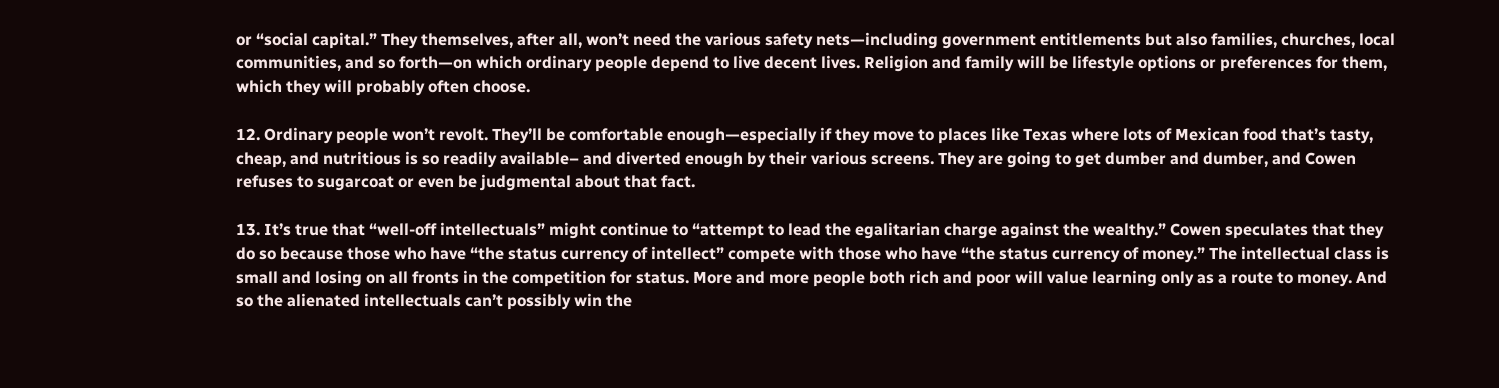or “social capital.” They themselves, after all, won’t need the various safety nets—including government entitlements but also families, churches, local communities, and so forth—on which ordinary people depend to live decent lives. Religion and family will be lifestyle options or preferences for them, which they will probably often choose.

12. Ordinary people won’t revolt. They’ll be comfortable enough—especially if they move to places like Texas where lots of Mexican food that’s tasty, cheap, and nutritious is so readily available– and diverted enough by their various screens. They are going to get dumber and dumber, and Cowen refuses to sugarcoat or even be judgmental about that fact.

13. It’s true that “well-off intellectuals” might continue to “attempt to lead the egalitarian charge against the wealthy.” Cowen speculates that they do so because those who have “the status currency of intellect” compete with those who have “the status currency of money.” The intellectual class is small and losing on all fronts in the competition for status. More and more people both rich and poor will value learning only as a route to money. And so the alienated intellectuals can’t possibly win the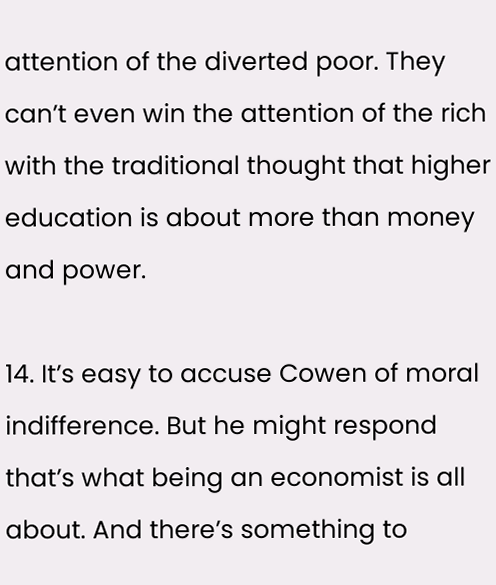attention of the diverted poor. They can’t even win the attention of the rich with the traditional thought that higher education is about more than money and power.

14. It’s easy to accuse Cowen of moral indifference. But he might respond that’s what being an economist is all about. And there’s something to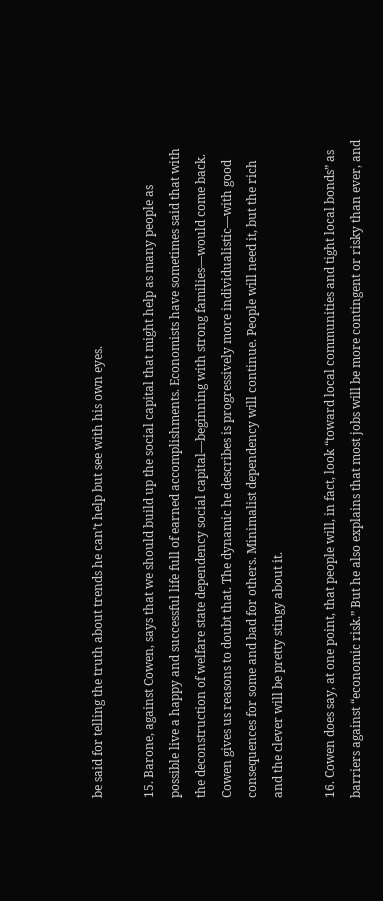be said for telling the truth about trends he can’t help but see with his own eyes.

15. Barone, against Cowen, says that we should build up the social capital that might help as many people as possible live a happy and successful life full of earned accomplishments. Economists have sometimes said that with the deconstruction of welfare state dependency social capital—beginning with strong families—would come back. Cowen gives us reasons to doubt that. The dynamic he describes is progressively more individualistic—with good consequences for some and bad for others. Minimalist dependency will continue. People will need it, but the rich and the clever will be pretty stingy about it.

16. Cowen does say, at one point, that people will, in fact, look “toward local communities and tight local bonds” as barriers against “economic risk.” But he also explains that most jobs will be more contingent or risky than ever, and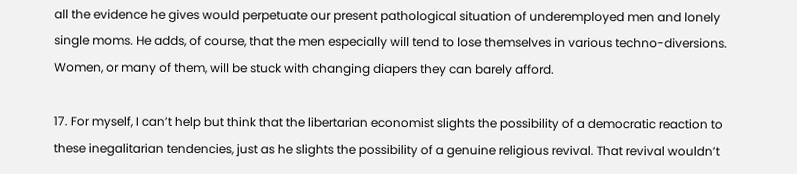all the evidence he gives would perpetuate our present pathological situation of underemployed men and lonely single moms. He adds, of course, that the men especially will tend to lose themselves in various techno-diversions. Women, or many of them, will be stuck with changing diapers they can barely afford.

17. For myself, I can’t help but think that the libertarian economist slights the possibility of a democratic reaction to these inegalitarian tendencies, just as he slights the possibility of a genuine religious revival. That revival wouldn’t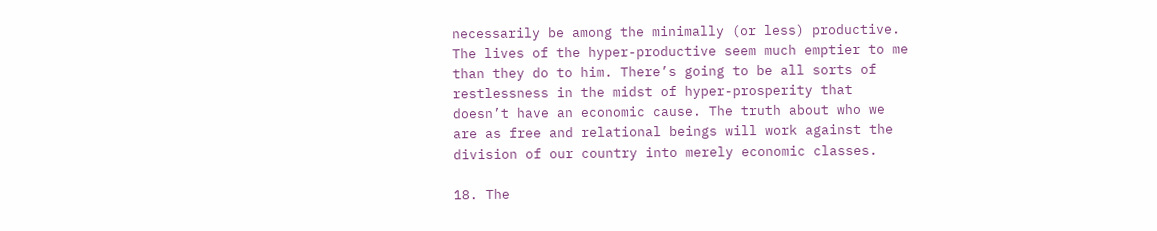necessarily be among the minimally (or less) productive. The lives of the hyper-productive seem much emptier to me than they do to him. There’s going to be all sorts of restlessness in the midst of hyper-prosperity that doesn’t have an economic cause. The truth about who we are as free and relational beings will work against the division of our country into merely economic classes.

18. The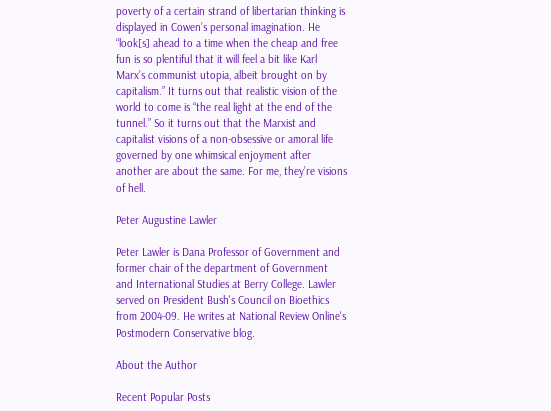poverty of a certain strand of libertarian thinking is displayed in Cowen’s personal imagination. He “look[s] ahead to a time when the cheap and free fun is so plentiful that it will feel a bit like Karl Marx’s communist utopia, albeit brought on by capitalism.” It turns out that realistic vision of the world to come is “the real light at the end of the tunnel.” So it turns out that the Marxist and capitalist visions of a non-obsessive or amoral life governed by one whimsical enjoyment after another are about the same. For me, they’re visions of hell.

Peter Augustine Lawler

Peter Lawler is Dana Professor of Government and former chair of the department of Government and International Studies at Berry College. Lawler served on President Bush's Council on Bioethics from 2004-09. He writes at National Review Online's Postmodern Conservative blog.

About the Author

Recent Popular Posts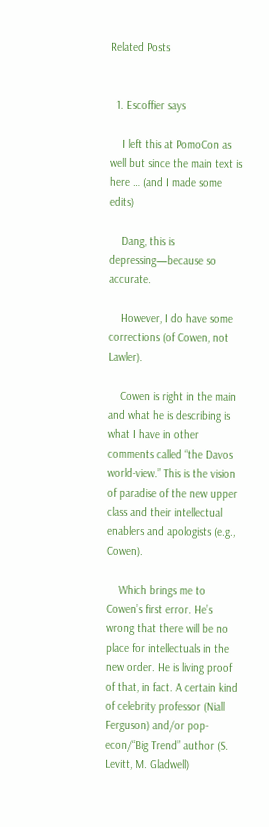Related Posts


  1. Escoffier says

    I left this at PomoCon as well but since the main text is here … (and I made some edits)

    Dang, this is depressing—because so accurate.

    However, I do have some corrections (of Cowen, not Lawler).

    Cowen is right in the main and what he is describing is what I have in other comments called “the Davos world-view.” This is the vision of paradise of the new upper class and their intellectual enablers and apologists (e.g., Cowen).

    Which brings me to Cowen’s first error. He’s wrong that there will be no place for intellectuals in the new order. He is living proof of that, in fact. A certain kind of celebrity professor (Niall Ferguson) and/or pop-econ/“Big Trend” author (S. Levitt, M. Gladwell)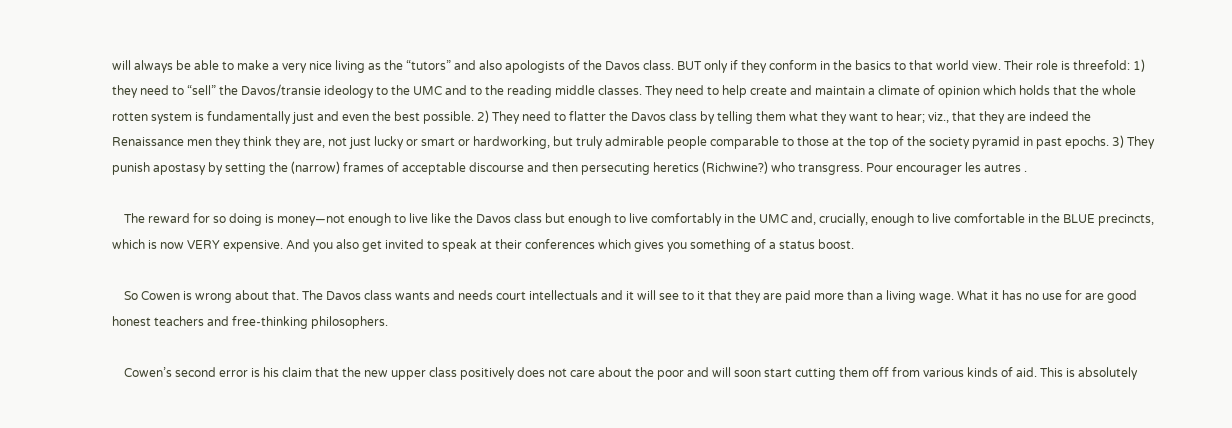will always be able to make a very nice living as the “tutors” and also apologists of the Davos class. BUT only if they conform in the basics to that world view. Their role is threefold: 1) they need to “sell” the Davos/transie ideology to the UMC and to the reading middle classes. They need to help create and maintain a climate of opinion which holds that the whole rotten system is fundamentally just and even the best possible. 2) They need to flatter the Davos class by telling them what they want to hear; viz., that they are indeed the Renaissance men they think they are, not just lucky or smart or hardworking, but truly admirable people comparable to those at the top of the society pyramid in past epochs. 3) They punish apostasy by setting the (narrow) frames of acceptable discourse and then persecuting heretics (Richwine?) who transgress. Pour encourager les autres .

    The reward for so doing is money—not enough to live like the Davos class but enough to live comfortably in the UMC and, crucially, enough to live comfortable in the BLUE precincts, which is now VERY expensive. And you also get invited to speak at their conferences which gives you something of a status boost.

    So Cowen is wrong about that. The Davos class wants and needs court intellectuals and it will see to it that they are paid more than a living wage. What it has no use for are good honest teachers and free-thinking philosophers.

    Cowen’s second error is his claim that the new upper class positively does not care about the poor and will soon start cutting them off from various kinds of aid. This is absolutely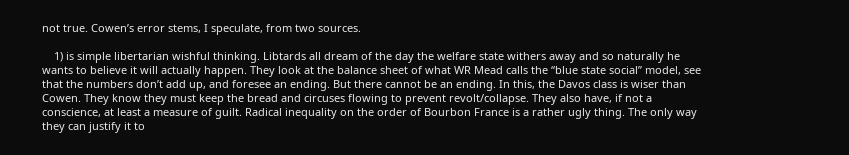not true. Cowen’s error stems, I speculate, from two sources.

    1) is simple libertarian wishful thinking. Libtards all dream of the day the welfare state withers away and so naturally he wants to believe it will actually happen. They look at the balance sheet of what WR Mead calls the “blue state social” model, see that the numbers don’t add up, and foresee an ending. But there cannot be an ending. In this, the Davos class is wiser than Cowen. They know they must keep the bread and circuses flowing to prevent revolt/collapse. They also have, if not a conscience, at least a measure of guilt. Radical inequality on the order of Bourbon France is a rather ugly thing. The only way they can justify it to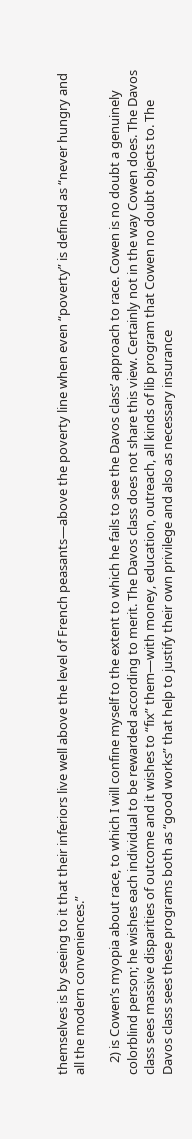themselves is by seeing to it that their inferiors live well above the level of French peasants—above the poverty line when even “poverty” is defined as “never hungry and all the modern conveniences.”

    2) is Cowen’s myopia about race, to which I will confine myself to the extent to which he fails to see the Davos class’ approach to race. Cowen is no doubt a genuinely colorblind person; he wishes each individual to be rewarded according to merit. The Davos class does not share this view. Certainly not in the way Cowen does. The Davos class sees massive disparities of outcome and it wishes to “fix” them—with money, education, outreach, all kinds of lib program that Cowen no doubt objects to. The Davos class sees these programs both as “good works” that help to justify their own privilege and also as necessary insurance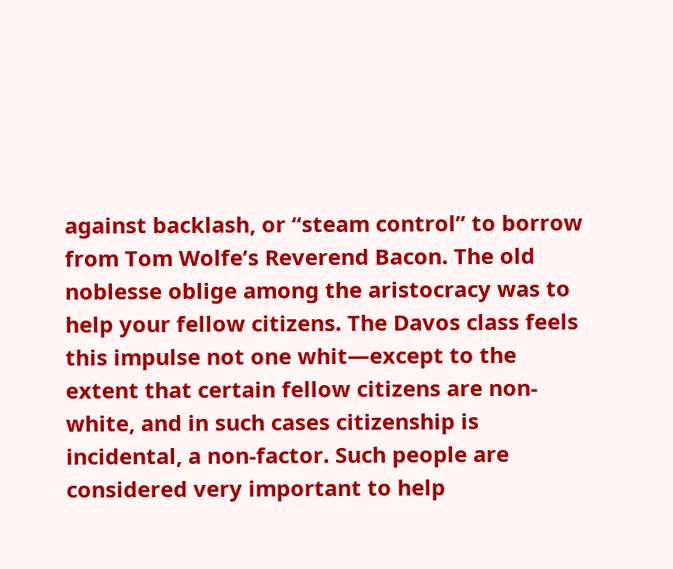against backlash, or “steam control” to borrow from Tom Wolfe’s Reverend Bacon. The old noblesse oblige among the aristocracy was to help your fellow citizens. The Davos class feels this impulse not one whit—except to the extent that certain fellow citizens are non-white, and in such cases citizenship is incidental, a non-factor. Such people are considered very important to help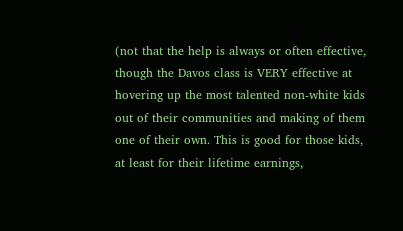(not that the help is always or often effective, though the Davos class is VERY effective at hovering up the most talented non-white kids out of their communities and making of them one of their own. This is good for those kids, at least for their lifetime earnings,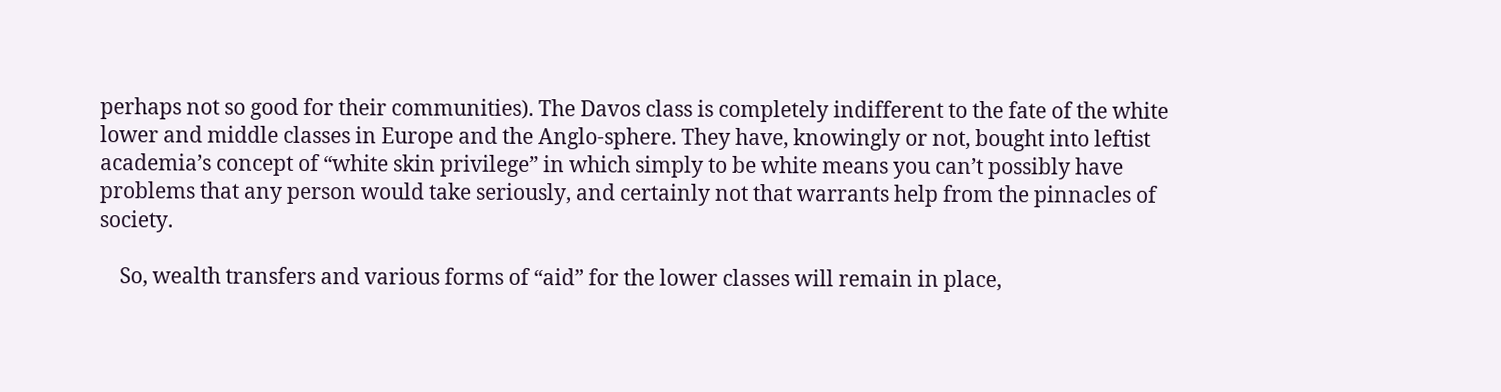perhaps not so good for their communities). The Davos class is completely indifferent to the fate of the white lower and middle classes in Europe and the Anglo-sphere. They have, knowingly or not, bought into leftist academia’s concept of “white skin privilege” in which simply to be white means you can’t possibly have problems that any person would take seriously, and certainly not that warrants help from the pinnacles of society.

    So, wealth transfers and various forms of “aid” for the lower classes will remain in place,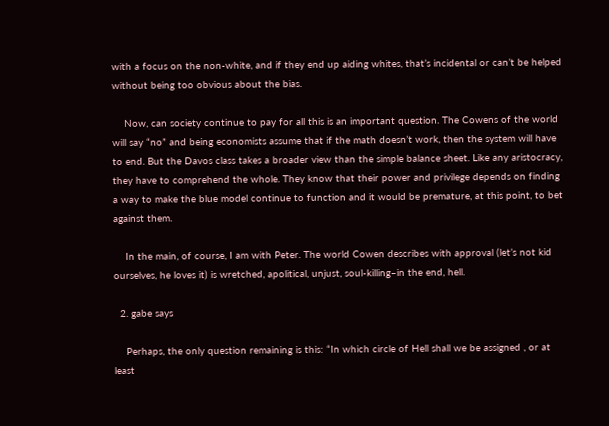with a focus on the non-white, and if they end up aiding whites, that’s incidental or can’t be helped without being too obvious about the bias.

    Now, can society continue to pay for all this is an important question. The Cowens of the world will say “no” and being economists assume that if the math doesn’t work, then the system will have to end. But the Davos class takes a broader view than the simple balance sheet. Like any aristocracy, they have to comprehend the whole. They know that their power and privilege depends on finding a way to make the blue model continue to function and it would be premature, at this point, to bet against them.

    In the main, of course, I am with Peter. The world Cowen describes with approval (let’s not kid ourselves, he loves it) is wretched, apolitical, unjust, soul-killing–in the end, hell.

  2. gabe says

    Perhaps, the only question remaining is this: “In which circle of Hell shall we be assigned , or at least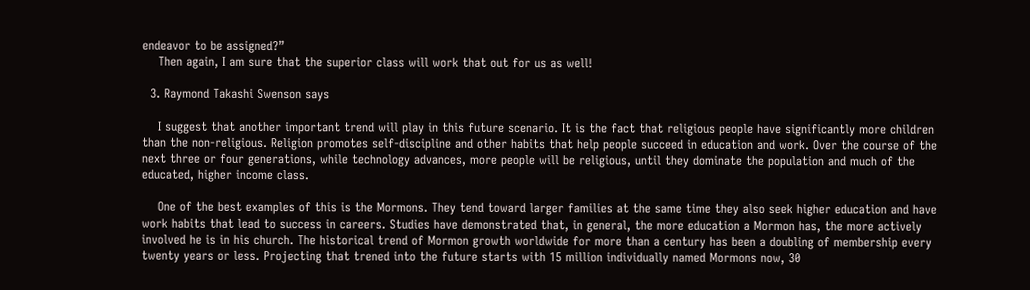endeavor to be assigned?”
    Then again, I am sure that the superior class will work that out for us as well!

  3. Raymond Takashi Swenson says

    I suggest that another important trend will play in this future scenario. It is the fact that religious people have significantly more children than the non-religious. Religion promotes self-discipline and other habits that help people succeed in education and work. Over the course of the next three or four generations, while technology advances, more people will be religious, until they dominate the population and much of the educated, higher income class.

    One of the best examples of this is the Mormons. They tend toward larger families at the same time they also seek higher education and have work habits that lead to success in careers. Studies have demonstrated that, in general, the more education a Mormon has, the more actively involved he is in his church. The historical trend of Mormon growth worldwide for more than a century has been a doubling of membership every twenty years or less. Projecting that trened into the future starts with 15 million individually named Mormons now, 30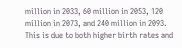million in 2033, 60 million in 2053, 120 million in 2073, and 240 million in 2093. This is due to both higher birth rates and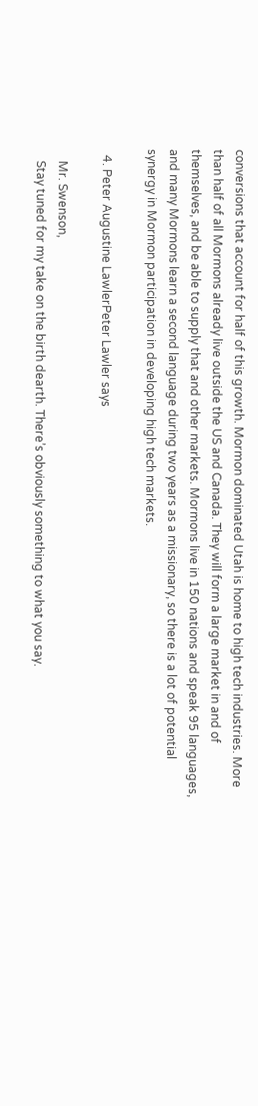conversions that account for half of this growth. Mormon dominated Utah is home to high tech industries. More than half of all Mormons already live outside the US and Canada. They will form a large market in and of themselves, and be able to supply that and other markets. Mormons live in 150 nations and speak 95 languages, and many Mormons learn a second language during two years as a missionary, so there is a lot of potential synergy in Mormon participation in developing high tech markets.

  4. Peter Augustine LawlerPeter Lawler says

    Mr. Swenson,
    Stay tuned for my take on the birth dearth. There’s obviously something to what you say.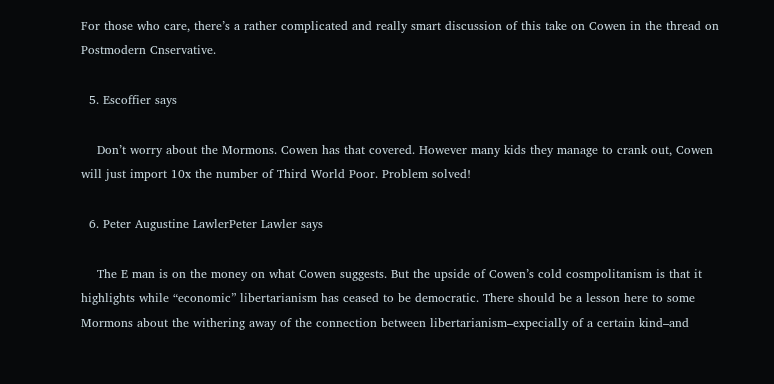For those who care, there’s a rather complicated and really smart discussion of this take on Cowen in the thread on Postmodern Cnservative.

  5. Escoffier says

    Don’t worry about the Mormons. Cowen has that covered. However many kids they manage to crank out, Cowen will just import 10x the number of Third World Poor. Problem solved!

  6. Peter Augustine LawlerPeter Lawler says

    The E man is on the money on what Cowen suggests. But the upside of Cowen’s cold cosmpolitanism is that it highlights while “economic” libertarianism has ceased to be democratic. There should be a lesson here to some Mormons about the withering away of the connection between libertarianism–expecially of a certain kind–and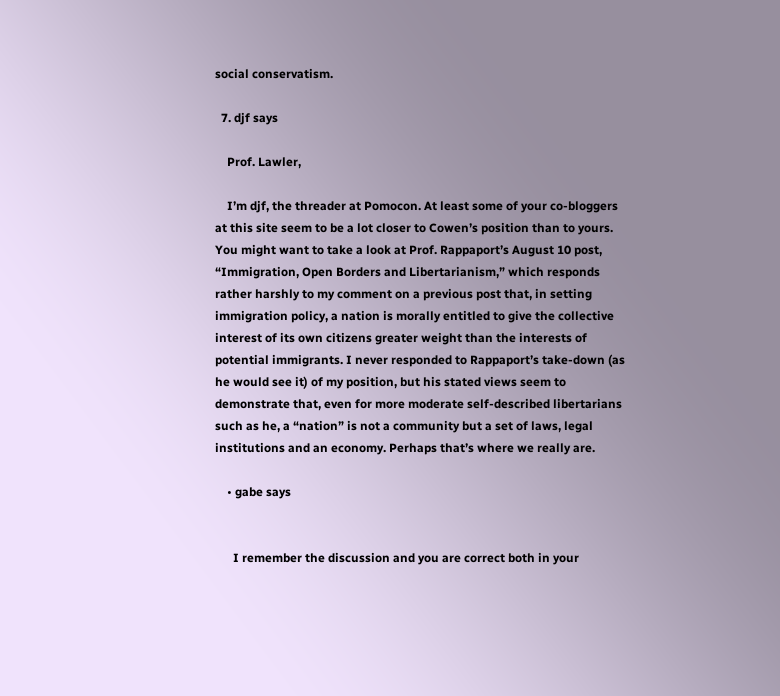social conservatism.

  7. djf says

    Prof. Lawler,

    I’m djf, the threader at Pomocon. At least some of your co-bloggers at this site seem to be a lot closer to Cowen’s position than to yours. You might want to take a look at Prof. Rappaport’s August 10 post, “Immigration, Open Borders and Libertarianism,” which responds rather harshly to my comment on a previous post that, in setting immigration policy, a nation is morally entitled to give the collective interest of its own citizens greater weight than the interests of potential immigrants. I never responded to Rappaport’s take-down (as he would see it) of my position, but his stated views seem to demonstrate that, even for more moderate self-described libertarians such as he, a “nation” is not a community but a set of laws, legal institutions and an economy. Perhaps that’s where we really are.

    • gabe says


      I remember the discussion and you are correct both in your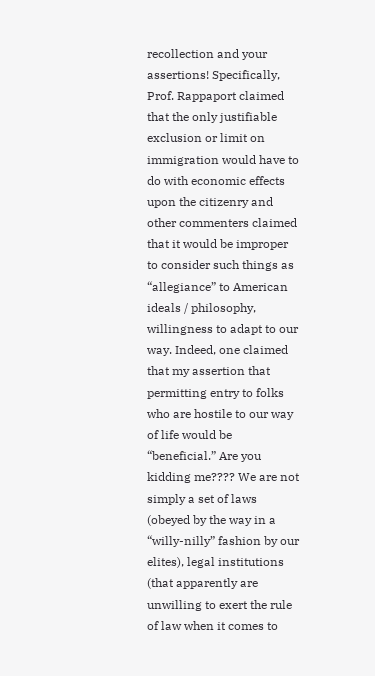recollection and your assertions! Specifically, Prof. Rappaport claimed that the only justifiable exclusion or limit on immigration would have to do with economic effects upon the citizenry and other commenters claimed that it would be improper to consider such things as “allegiance” to American ideals / philosophy, willingness to adapt to our way. Indeed, one claimed that my assertion that permitting entry to folks who are hostile to our way of life would be “beneficial.” Are you kidding me???? We are not simply a set of laws (obeyed by the way in a “willy-nilly” fashion by our elites), legal institutions (that apparently are unwilling to exert the rule of law when it comes to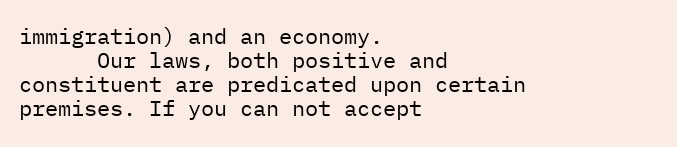immigration) and an economy.
      Our laws, both positive and constituent are predicated upon certain premises. If you can not accept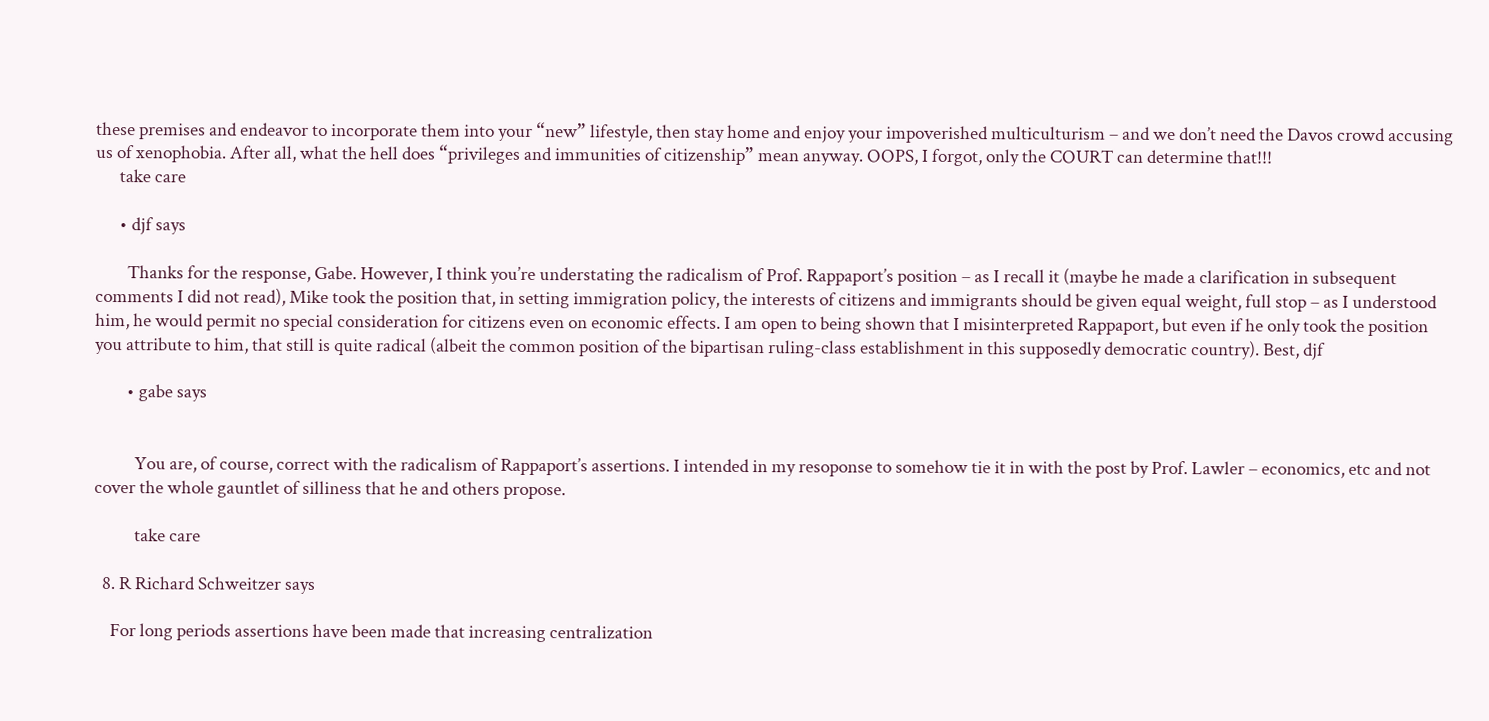these premises and endeavor to incorporate them into your “new” lifestyle, then stay home and enjoy your impoverished multiculturism – and we don’t need the Davos crowd accusing us of xenophobia. After all, what the hell does “privileges and immunities of citizenship” mean anyway. OOPS, I forgot, only the COURT can determine that!!!
      take care

      • djf says

        Thanks for the response, Gabe. However, I think you’re understating the radicalism of Prof. Rappaport’s position – as I recall it (maybe he made a clarification in subsequent comments I did not read), Mike took the position that, in setting immigration policy, the interests of citizens and immigrants should be given equal weight, full stop – as I understood him, he would permit no special consideration for citizens even on economic effects. I am open to being shown that I misinterpreted Rappaport, but even if he only took the position you attribute to him, that still is quite radical (albeit the common position of the bipartisan ruling-class establishment in this supposedly democratic country). Best, djf

        • gabe says


          You are, of course, correct with the radicalism of Rappaport’s assertions. I intended in my resoponse to somehow tie it in with the post by Prof. Lawler – economics, etc and not cover the whole gauntlet of silliness that he and others propose.

          take care

  8. R Richard Schweitzer says

    For long periods assertions have been made that increasing centralization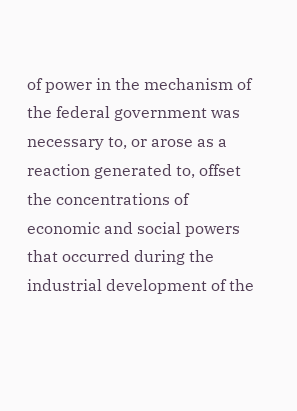of power in the mechanism of the federal government was necessary to, or arose as a reaction generated to, offset the concentrations of economic and social powers that occurred during the industrial development of the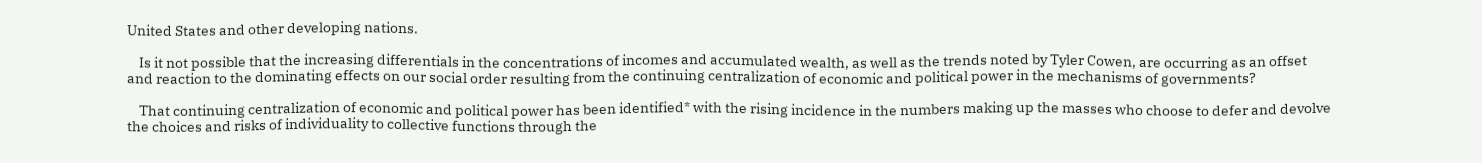United States and other developing nations.

    Is it not possible that the increasing differentials in the concentrations of incomes and accumulated wealth, as well as the trends noted by Tyler Cowen, are occurring as an offset and reaction to the dominating effects on our social order resulting from the continuing centralization of economic and political power in the mechanisms of governments?

    That continuing centralization of economic and political power has been identified* with the rising incidence in the numbers making up the masses who choose to defer and devolve the choices and risks of individuality to collective functions through the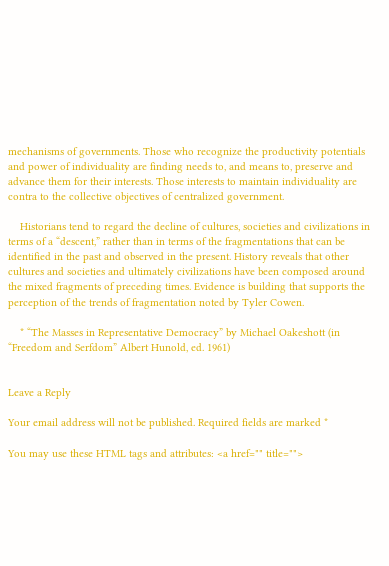mechanisms of governments. Those who recognize the productivity potentials and power of individuality are finding needs to, and means to, preserve and advance them for their interests. Those interests to maintain individuality are contra to the collective objectives of centralized government.

    Historians tend to regard the decline of cultures, societies and civilizations in terms of a “descent,” rather than in terms of the fragmentations that can be identified in the past and observed in the present. History reveals that other cultures and societies and ultimately civilizations have been composed around the mixed fragments of preceding times. Evidence is building that supports the perception of the trends of fragmentation noted by Tyler Cowen.

    * “The Masses in Representative Democracy” by Michael Oakeshott (in “Freedom and Serfdom” Albert Hunold, ed. 1961)


Leave a Reply

Your email address will not be published. Required fields are marked *

You may use these HTML tags and attributes: <a href="" title="">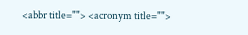<abbr title=""> <acronym title="">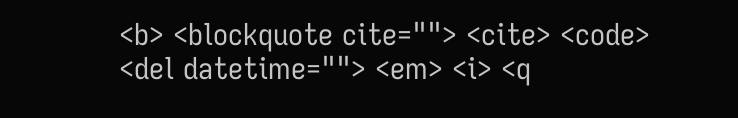<b> <blockquote cite=""> <cite> <code> <del datetime=""> <em> <i> <q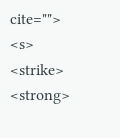cite=""> <s> <strike> <strong>